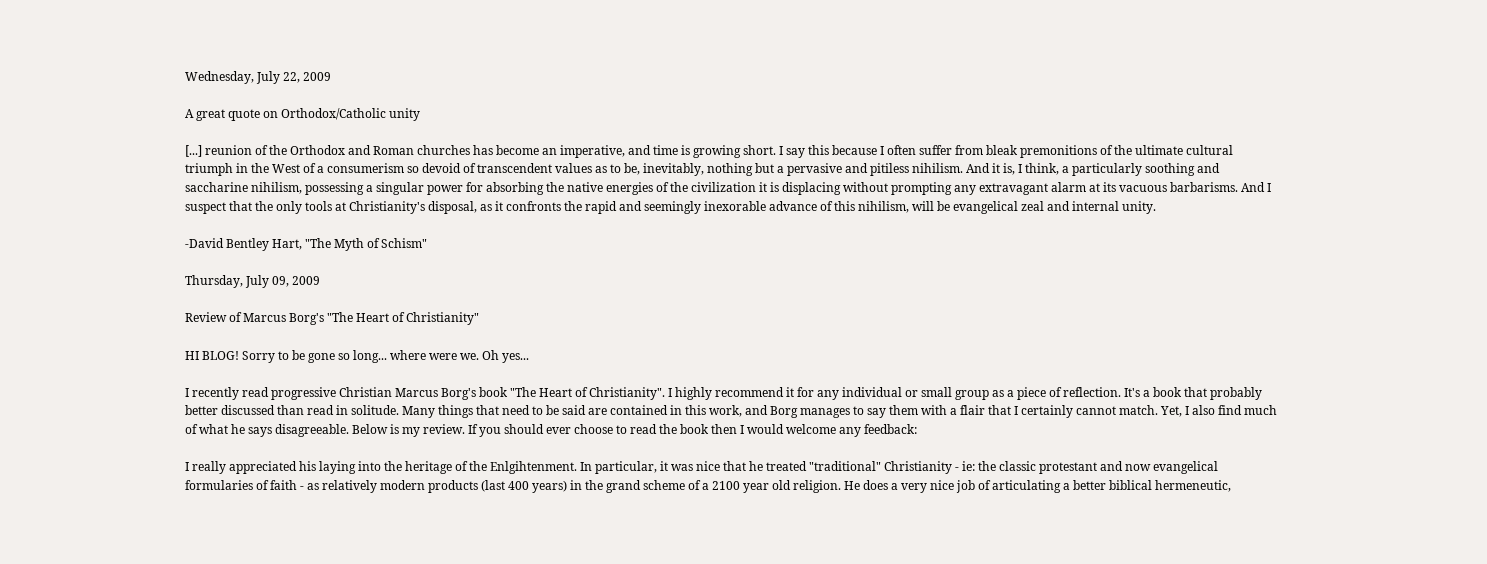Wednesday, July 22, 2009

A great quote on Orthodox/Catholic unity

[...] reunion of the Orthodox and Roman churches has become an imperative, and time is growing short. I say this because I often suffer from bleak premonitions of the ultimate cultural triumph in the West of a consumerism so devoid of transcendent values as to be, inevitably, nothing but a pervasive and pitiless nihilism. And it is, I think, a particularly soothing and saccharine nihilism, possessing a singular power for absorbing the native energies of the civilization it is displacing without prompting any extravagant alarm at its vacuous barbarisms. And I suspect that the only tools at Christianity's disposal, as it confronts the rapid and seemingly inexorable advance of this nihilism, will be evangelical zeal and internal unity.

-David Bentley Hart, "The Myth of Schism"

Thursday, July 09, 2009

Review of Marcus Borg's "The Heart of Christianity"

HI BLOG! Sorry to be gone so long... where were we. Oh yes...

I recently read progressive Christian Marcus Borg's book "The Heart of Christianity". I highly recommend it for any individual or small group as a piece of reflection. It's a book that probably better discussed than read in solitude. Many things that need to be said are contained in this work, and Borg manages to say them with a flair that I certainly cannot match. Yet, I also find much of what he says disagreeable. Below is my review. If you should ever choose to read the book then I would welcome any feedback:

I really appreciated his laying into the heritage of the Enlgihtenment. In particular, it was nice that he treated "traditional" Christianity - ie: the classic protestant and now evangelical formularies of faith - as relatively modern products (last 400 years) in the grand scheme of a 2100 year old religion. He does a very nice job of articulating a better biblical hermeneutic,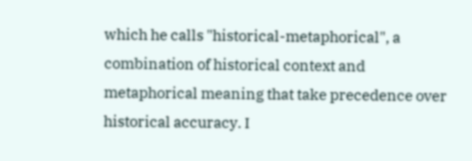which he calls "historical-metaphorical", a combination of historical context and metaphorical meaning that take precedence over historical accuracy. I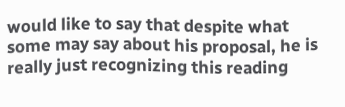would like to say that despite what some may say about his proposal, he is really just recognizing this reading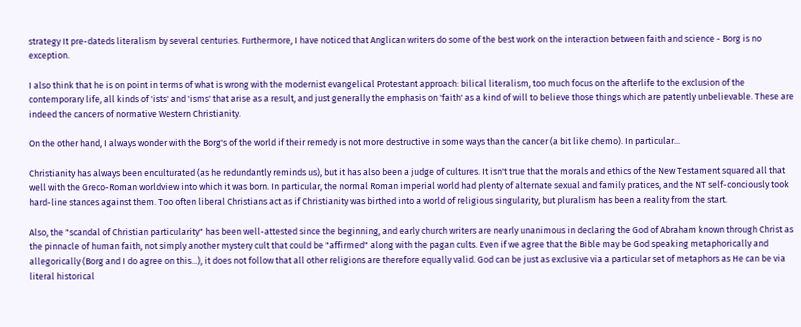strategy It pre-dateds literalism by several centuries. Furthermore, I have noticed that Anglican writers do some of the best work on the interaction between faith and science - Borg is no exception.

I also think that he is on point in terms of what is wrong with the modernist evangelical Protestant approach: bilical literalism, too much focus on the afterlife to the exclusion of the contemporary life, all kinds of 'ists' and 'isms' that arise as a result, and just generally the emphasis on 'faith' as a kind of will to believe those things which are patently unbelievable. These are indeed the cancers of normative Western Christianity.

On the other hand, I always wonder with the Borg's of the world if their remedy is not more destructive in some ways than the cancer (a bit like chemo). In particular...

Christianity has always been enculturated (as he redundantly reminds us), but it has also been a judge of cultures. It isn't true that the morals and ethics of the New Testament squared all that well with the Greco-Roman worldview into which it was born. In particular, the normal Roman imperial world had plenty of alternate sexual and family pratices, and the NT self-conciously took hard-line stances against them. Too often liberal Christians act as if Christianity was birthed into a world of religious singularity, but pluralism has been a reality from the start.

Also, the "scandal of Christian particularity" has been well-attested since the beginning, and early church writers are nearly unanimous in declaring the God of Abraham known through Christ as the pinnacle of human faith, not simply another mystery cult that could be "affirmed" along with the pagan cults. Even if we agree that the Bible may be God speaking metaphorically and allegorically (Borg and I do agree on this...), it does not follow that all other religions are therefore equally valid. God can be just as exclusive via a particular set of metaphors as He can be via literal historical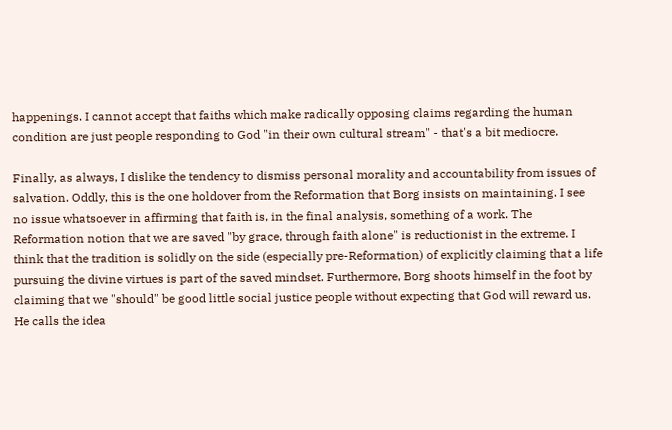happenings. I cannot accept that faiths which make radically opposing claims regarding the human condition are just people responding to God "in their own cultural stream" - that's a bit mediocre.

Finally, as always, I dislike the tendency to dismiss personal morality and accountability from issues of salvation. Oddly, this is the one holdover from the Reformation that Borg insists on maintaining. I see no issue whatsoever in affirming that faith is, in the final analysis, something of a work. The Reformation notion that we are saved "by grace, through faith alone" is reductionist in the extreme. I think that the tradition is solidly on the side (especially pre-Reformation) of explicitly claiming that a life pursuing the divine virtues is part of the saved mindset. Furthermore, Borg shoots himself in the foot by claiming that we "should" be good little social justice people without expecting that God will reward us. He calls the idea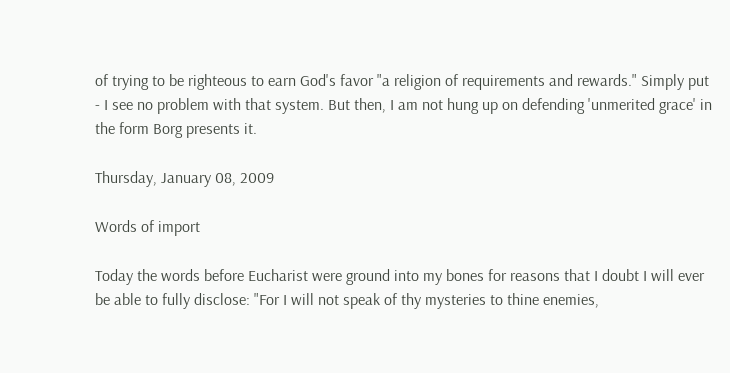of trying to be righteous to earn God's favor "a religion of requirements and rewards." Simply put - I see no problem with that system. But then, I am not hung up on defending 'unmerited grace' in the form Borg presents it.

Thursday, January 08, 2009

Words of import

Today the words before Eucharist were ground into my bones for reasons that I doubt I will ever be able to fully disclose: "For I will not speak of thy mysteries to thine enemies,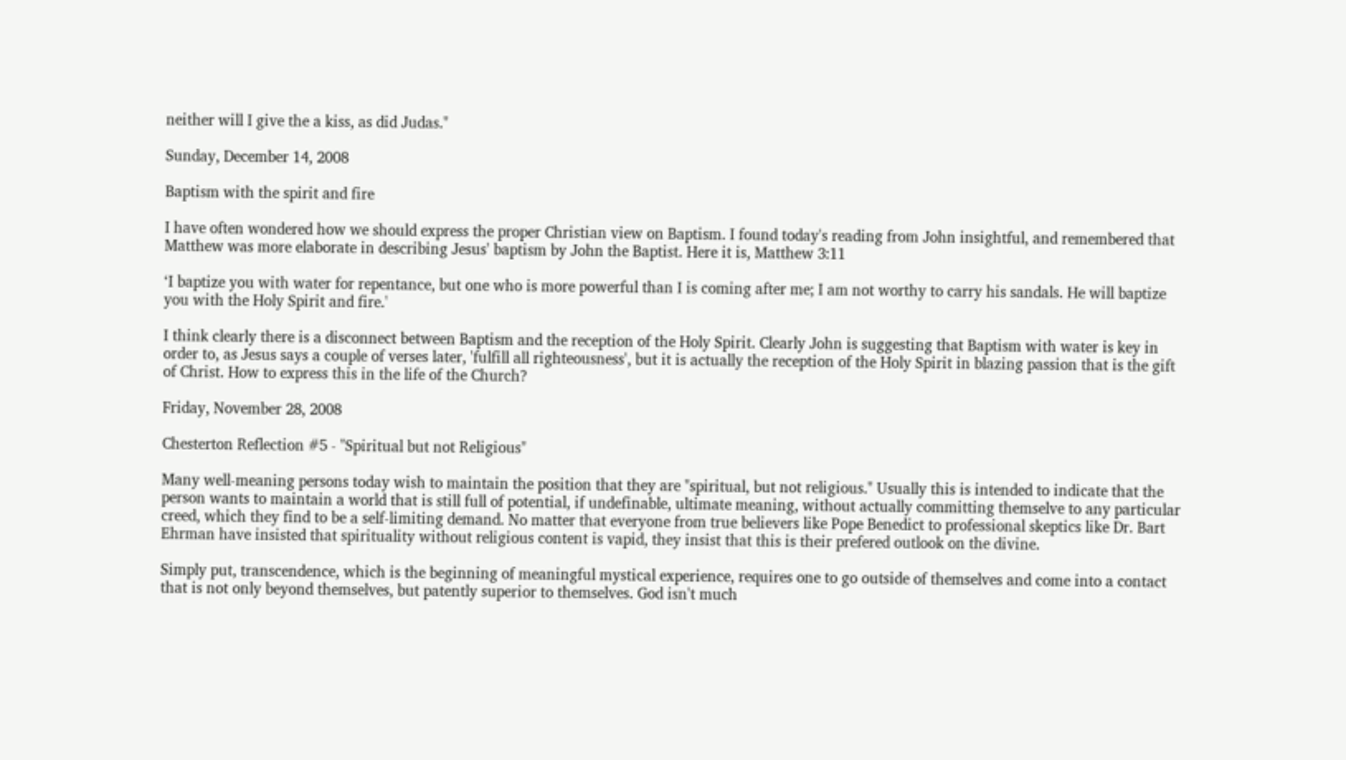neither will I give the a kiss, as did Judas."

Sunday, December 14, 2008

Baptism with the spirit and fire

I have often wondered how we should express the proper Christian view on Baptism. I found today's reading from John insightful, and remembered that Matthew was more elaborate in describing Jesus' baptism by John the Baptist. Here it is, Matthew 3:11

‘I baptize you with water for repentance, but one who is more powerful than I is coming after me; I am not worthy to carry his sandals. He will baptize you with the Holy Spirit and fire.'

I think clearly there is a disconnect between Baptism and the reception of the Holy Spirit. Clearly John is suggesting that Baptism with water is key in order to, as Jesus says a couple of verses later, 'fulfill all righteousness', but it is actually the reception of the Holy Spirit in blazing passion that is the gift of Christ. How to express this in the life of the Church?

Friday, November 28, 2008

Chesterton Reflection #5 - "Spiritual but not Religious"

Many well-meaning persons today wish to maintain the position that they are "spiritual, but not religious." Usually this is intended to indicate that the person wants to maintain a world that is still full of potential, if undefinable, ultimate meaning, without actually committing themselve to any particular creed, which they find to be a self-limiting demand. No matter that everyone from true believers like Pope Benedict to professional skeptics like Dr. Bart Ehrman have insisted that spirituality without religious content is vapid, they insist that this is their prefered outlook on the divine.

Simply put, transcendence, which is the beginning of meaningful mystical experience, requires one to go outside of themselves and come into a contact that is not only beyond themselves, but patently superior to themselves. God isn't much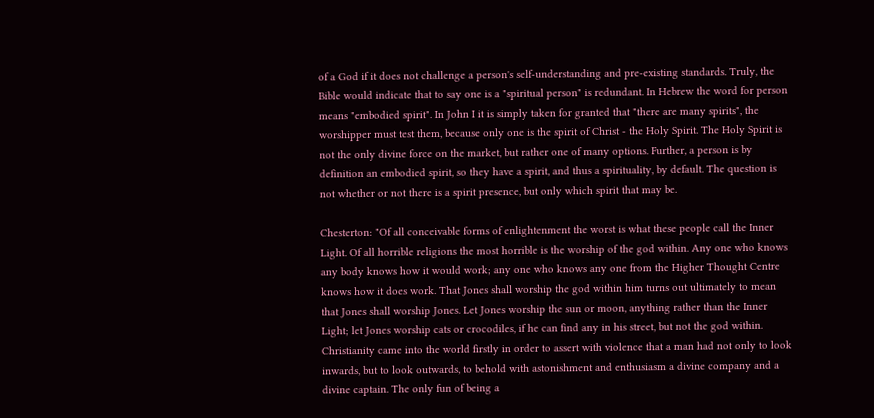of a God if it does not challenge a person's self-understanding and pre-existing standards. Truly, the Bible would indicate that to say one is a "spiritual person" is redundant. In Hebrew the word for person means "embodied spirit". In John I it is simply taken for granted that "there are many spirits", the worshipper must test them, because only one is the spirit of Christ - the Holy Spirit. The Holy Spirit is not the only divine force on the market, but rather one of many options. Further, a person is by definition an embodied spirit, so they have a spirit, and thus a spirituality, by default. The question is not whether or not there is a spirit presence, but only which spirit that may be.

Chesterton: "Of all conceivable forms of enlightenment the worst is what these people call the Inner Light. Of all horrible religions the most horrible is the worship of the god within. Any one who knows any body knows how it would work; any one who knows any one from the Higher Thought Centre knows how it does work. That Jones shall worship the god within him turns out ultimately to mean that Jones shall worship Jones. Let Jones worship the sun or moon, anything rather than the Inner Light; let Jones worship cats or crocodiles, if he can find any in his street, but not the god within. Christianity came into the world firstly in order to assert with violence that a man had not only to look inwards, but to look outwards, to behold with astonishment and enthusiasm a divine company and a divine captain. The only fun of being a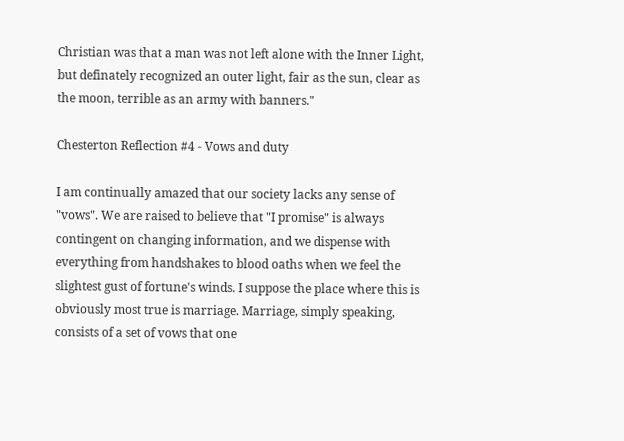Christian was that a man was not left alone with the Inner Light, but definately recognized an outer light, fair as the sun, clear as the moon, terrible as an army with banners."

Chesterton Reflection #4 - Vows and duty

I am continually amazed that our society lacks any sense of "vows". We are raised to believe that "I promise" is always contingent on changing information, and we dispense with everything from handshakes to blood oaths when we feel the slightest gust of fortune's winds. I suppose the place where this is obviously most true is marriage. Marriage, simply speaking, consists of a set of vows that one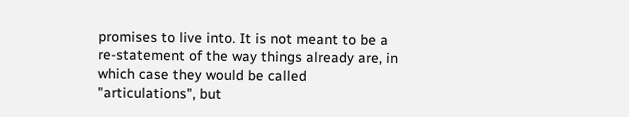promises to live into. It is not meant to be a re-statement of the way things already are, in which case they would be called "articulations", but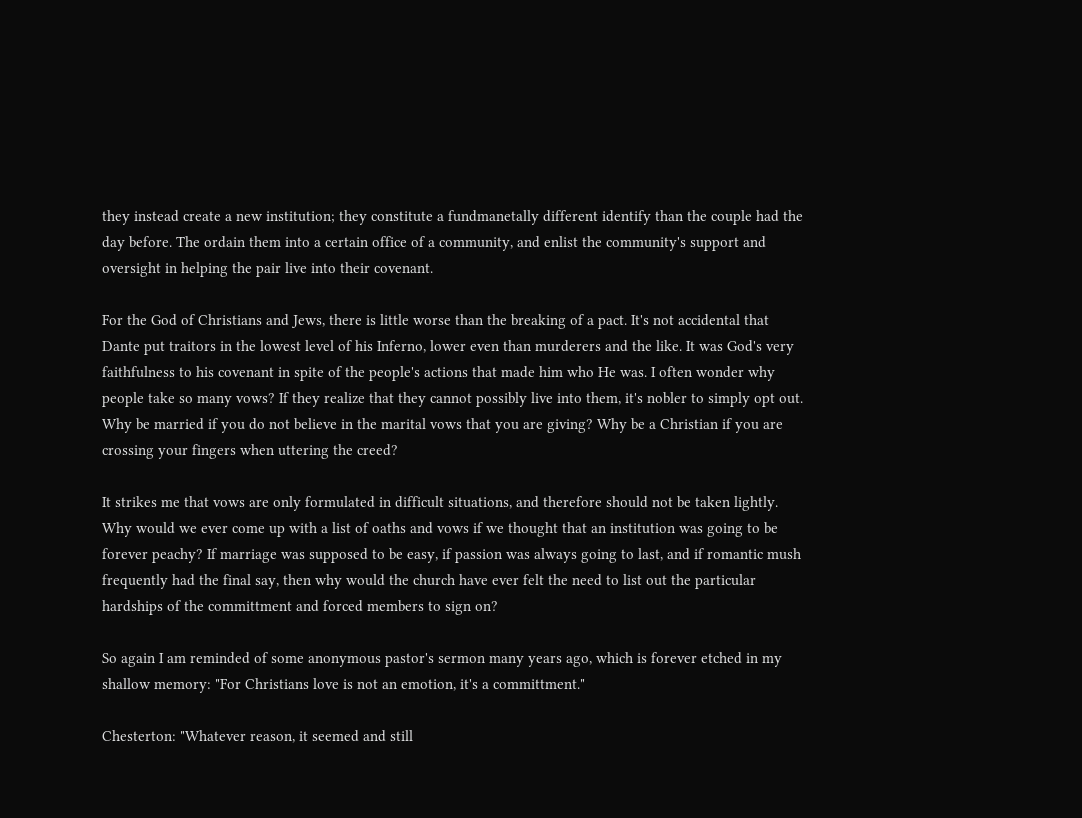they instead create a new institution; they constitute a fundmanetally different identify than the couple had the day before. The ordain them into a certain office of a community, and enlist the community's support and oversight in helping the pair live into their covenant.

For the God of Christians and Jews, there is little worse than the breaking of a pact. It's not accidental that Dante put traitors in the lowest level of his Inferno, lower even than murderers and the like. It was God's very faithfulness to his covenant in spite of the people's actions that made him who He was. I often wonder why people take so many vows? If they realize that they cannot possibly live into them, it's nobler to simply opt out. Why be married if you do not believe in the marital vows that you are giving? Why be a Christian if you are crossing your fingers when uttering the creed?

It strikes me that vows are only formulated in difficult situations, and therefore should not be taken lightly. Why would we ever come up with a list of oaths and vows if we thought that an institution was going to be forever peachy? If marriage was supposed to be easy, if passion was always going to last, and if romantic mush frequently had the final say, then why would the church have ever felt the need to list out the particular hardships of the committment and forced members to sign on?

So again I am reminded of some anonymous pastor's sermon many years ago, which is forever etched in my shallow memory: "For Christians love is not an emotion, it's a committment."

Chesterton: "Whatever reason, it seemed and still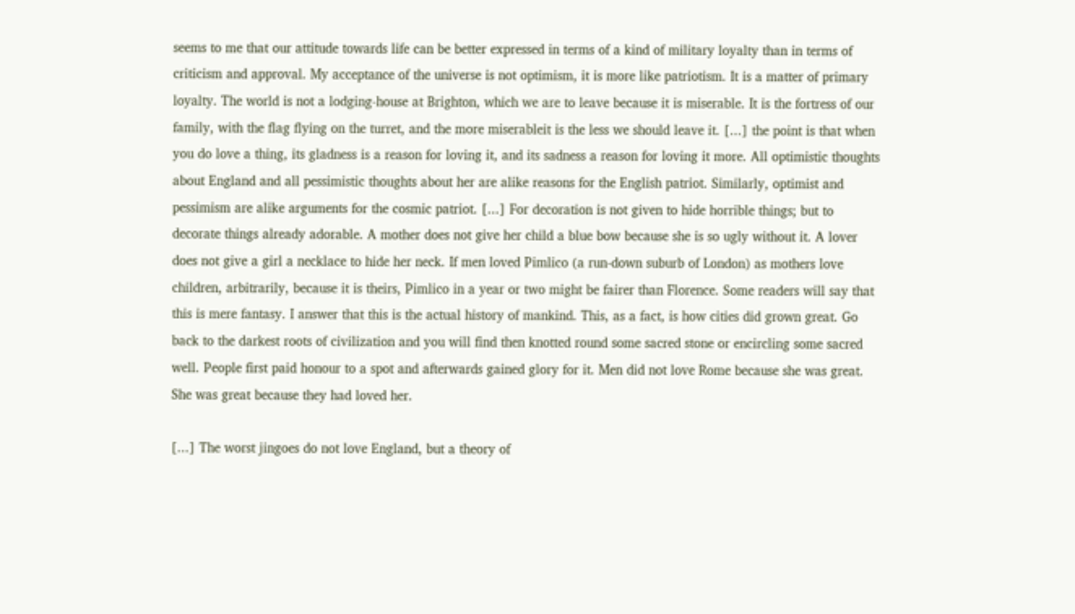seems to me that our attitude towards life can be better expressed in terms of a kind of military loyalty than in terms of criticism and approval. My acceptance of the universe is not optimism, it is more like patriotism. It is a matter of primary loyalty. The world is not a lodging-house at Brighton, which we are to leave because it is miserable. It is the fortress of our family, with the flag flying on the turret, and the more miserableit is the less we should leave it. [...] the point is that when you do love a thing, its gladness is a reason for loving it, and its sadness a reason for loving it more. All optimistic thoughts about England and all pessimistic thoughts about her are alike reasons for the English patriot. Similarly, optimist and pessimism are alike arguments for the cosmic patriot. [...] For decoration is not given to hide horrible things; but to decorate things already adorable. A mother does not give her child a blue bow because she is so ugly without it. A lover does not give a girl a necklace to hide her neck. If men loved Pimlico (a run-down suburb of London) as mothers love children, arbitrarily, because it is theirs, Pimlico in a year or two might be fairer than Florence. Some readers will say that this is mere fantasy. I answer that this is the actual history of mankind. This, as a fact, is how cities did grown great. Go back to the darkest roots of civilization and you will find then knotted round some sacred stone or encircling some sacred well. People first paid honour to a spot and afterwards gained glory for it. Men did not love Rome because she was great. She was great because they had loved her.

[...] The worst jingoes do not love England, but a theory of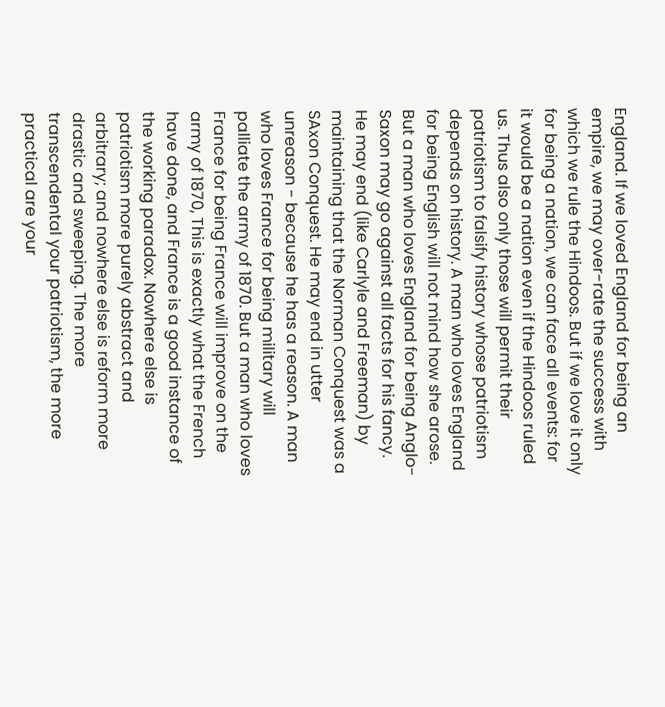England. If we loved England for being an empire, we may over-rate the success with which we rule the Hindoos. But if we love it only for being a nation, we can face all events: for it would be a nation even if the Hindoos ruled us. Thus also only those will permit their patriotism to falsify history whose patriotism depends on history. A man who loves England for being English will not mind how she arose. But a man who loves England for being Anglo-Saxon may go against all facts for his fancy. He may end (like Carlyle and Freeman) by maintaining that the Norman Conquest was a SAxon Conquest. He may end in utter unreason - because he has a reason. A man who loves France for being military will palliate the army of 1870. But a man who loves France for being France will improve on the army of 1870, This is exactly what the French have done, and France is a good instance of the working paradox. Nowhere else is patriotism more purely abstract and arbitrary; and nowhere else is reform more drastic and sweeping. The more transcendental your patriotism, the more practical are your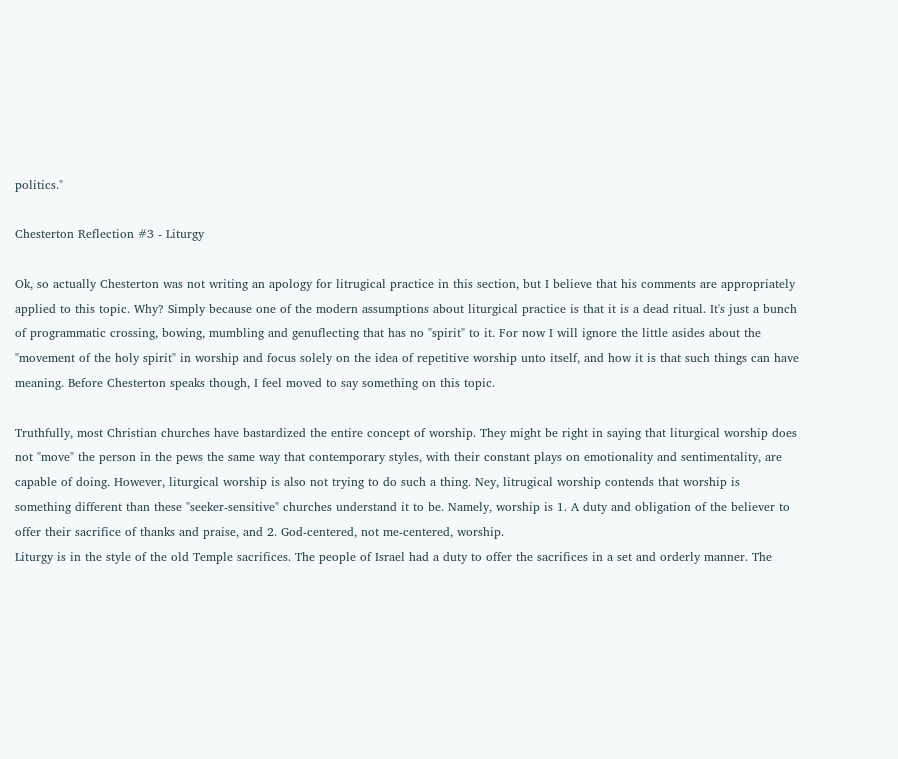politics."

Chesterton Reflection #3 - Liturgy

Ok, so actually Chesterton was not writing an apology for litrugical practice in this section, but I believe that his comments are appropriately applied to this topic. Why? Simply because one of the modern assumptions about liturgical practice is that it is a dead ritual. It's just a bunch of programmatic crossing, bowing, mumbling and genuflecting that has no "spirit" to it. For now I will ignore the little asides about the "movement of the holy spirit" in worship and focus solely on the idea of repetitive worship unto itself, and how it is that such things can have meaning. Before Chesterton speaks though, I feel moved to say something on this topic.

Truthfully, most Christian churches have bastardized the entire concept of worship. They might be right in saying that liturgical worship does not "move" the person in the pews the same way that contemporary styles, with their constant plays on emotionality and sentimentality, are capable of doing. However, liturgical worship is also not trying to do such a thing. Ney, litrugical worship contends that worship is something different than these "seeker-sensitive" churches understand it to be. Namely, worship is 1. A duty and obligation of the believer to offer their sacrifice of thanks and praise, and 2. God-centered, not me-centered, worship.
Liturgy is in the style of the old Temple sacrifices. The people of Israel had a duty to offer the sacrifices in a set and orderly manner. The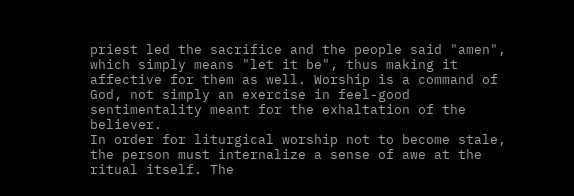priest led the sacrifice and the people said "amen", which simply means "let it be", thus making it affective for them as well. Worship is a command of God, not simply an exercise in feel-good sentimentality meant for the exhaltation of the believer.
In order for liturgical worship not to become stale, the person must internalize a sense of awe at the ritual itself. The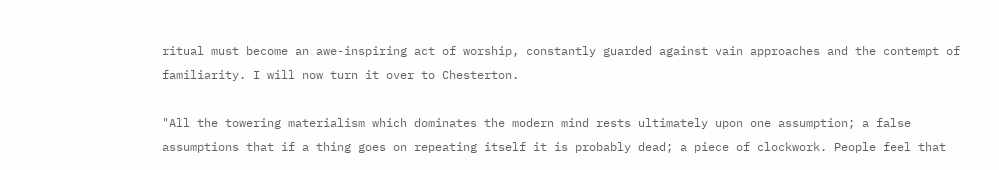ritual must become an awe-inspiring act of worship, constantly guarded against vain approaches and the contempt of familiarity. I will now turn it over to Chesterton.

"All the towering materialism which dominates the modern mind rests ultimately upon one assumption; a false assumptions that if a thing goes on repeating itself it is probably dead; a piece of clockwork. People feel that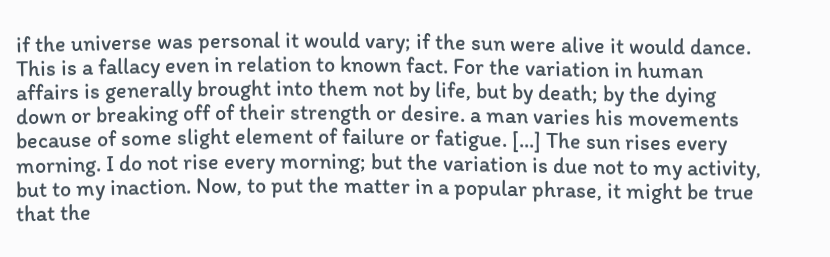if the universe was personal it would vary; if the sun were alive it would dance. This is a fallacy even in relation to known fact. For the variation in human affairs is generally brought into them not by life, but by death; by the dying down or breaking off of their strength or desire. a man varies his movements because of some slight element of failure or fatigue. [...] The sun rises every morning. I do not rise every morning; but the variation is due not to my activity, but to my inaction. Now, to put the matter in a popular phrase, it might be true that the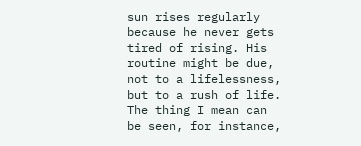sun rises regularly because he never gets tired of rising. His routine might be due, not to a lifelessness, but to a rush of life. The thing I mean can be seen, for instance,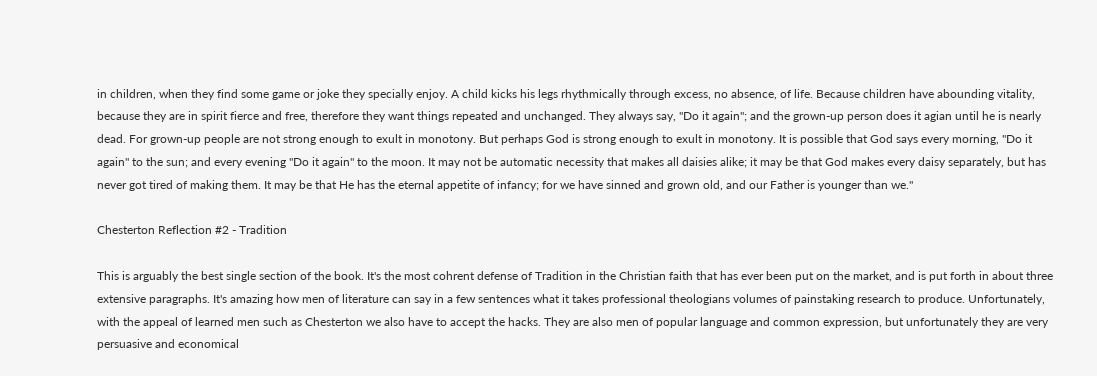in children, when they find some game or joke they specially enjoy. A child kicks his legs rhythmically through excess, no absence, of life. Because children have abounding vitality, because they are in spirit fierce and free, therefore they want things repeated and unchanged. They always say, "Do it again"; and the grown-up person does it agian until he is nearly dead. For grown-up people are not strong enough to exult in monotony. But perhaps God is strong enough to exult in monotony. It is possible that God says every morning, "Do it again" to the sun; and every evening "Do it again" to the moon. It may not be automatic necessity that makes all daisies alike; it may be that God makes every daisy separately, but has never got tired of making them. It may be that He has the eternal appetite of infancy; for we have sinned and grown old, and our Father is younger than we."

Chesterton Reflection #2 - Tradition

This is arguably the best single section of the book. It's the most cohrent defense of Tradition in the Christian faith that has ever been put on the market, and is put forth in about three extensive paragraphs. It's amazing how men of literature can say in a few sentences what it takes professional theologians volumes of painstaking research to produce. Unfortunately, with the appeal of learned men such as Chesterton we also have to accept the hacks. They are also men of popular language and common expression, but unfortunately they are very persuasive and economical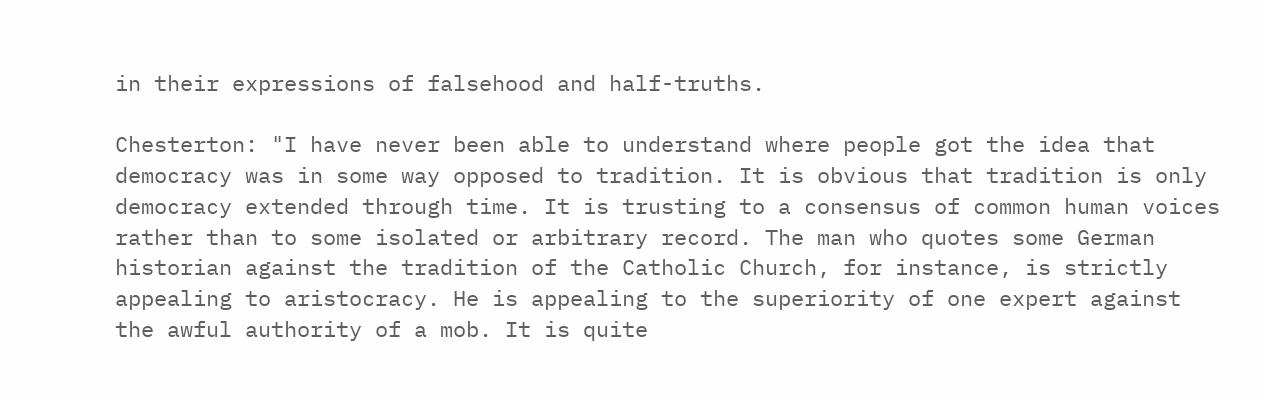in their expressions of falsehood and half-truths.

Chesterton: "I have never been able to understand where people got the idea that democracy was in some way opposed to tradition. It is obvious that tradition is only democracy extended through time. It is trusting to a consensus of common human voices rather than to some isolated or arbitrary record. The man who quotes some German historian against the tradition of the Catholic Church, for instance, is strictly appealing to aristocracy. He is appealing to the superiority of one expert against the awful authority of a mob. It is quite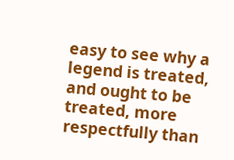easy to see why a legend is treated, and ought to be treated, more respectfully than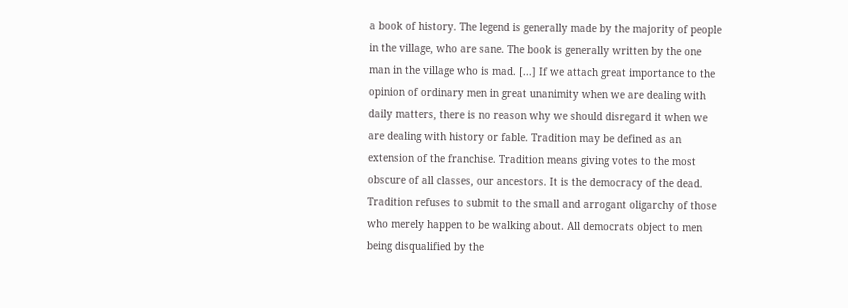a book of history. The legend is generally made by the majority of people in the village, who are sane. The book is generally written by the one man in the village who is mad. [...] If we attach great importance to the opinion of ordinary men in great unanimity when we are dealing with daily matters, there is no reason why we should disregard it when we are dealing with history or fable. Tradition may be defined as an extension of the franchise. Tradition means giving votes to the most obscure of all classes, our ancestors. It is the democracy of the dead. Tradition refuses to submit to the small and arrogant oligarchy of those who merely happen to be walking about. All democrats object to men being disqualified by the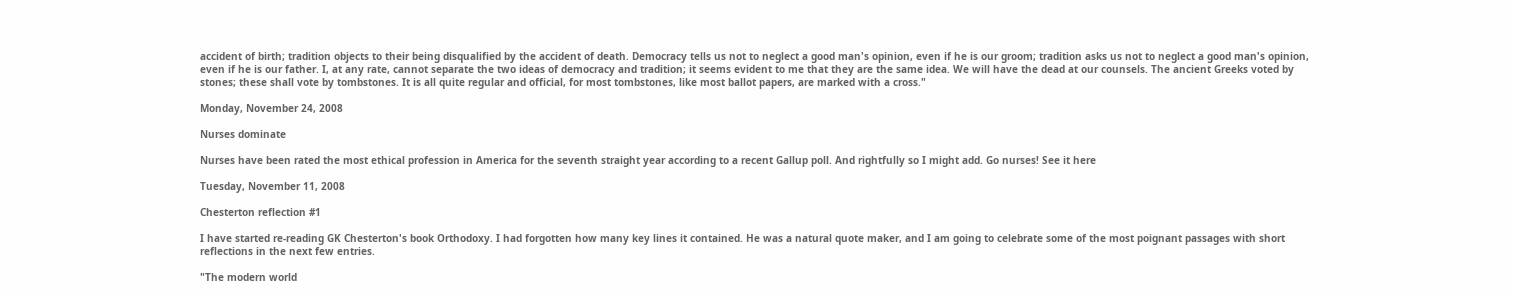accident of birth; tradition objects to their being disqualified by the accident of death. Democracy tells us not to neglect a good man's opinion, even if he is our groom; tradition asks us not to neglect a good man's opinion, even if he is our father. I, at any rate, cannot separate the two ideas of democracy and tradition; it seems evident to me that they are the same idea. We will have the dead at our counsels. The ancient Greeks voted by stones; these shall vote by tombstones. It is all quite regular and official, for most tombstones, like most ballot papers, are marked with a cross."

Monday, November 24, 2008

Nurses dominate

Nurses have been rated the most ethical profession in America for the seventh straight year according to a recent Gallup poll. And rightfully so I might add. Go nurses! See it here

Tuesday, November 11, 2008

Chesterton reflection #1

I have started re-reading GK Chesterton's book Orthodoxy. I had forgotten how many key lines it contained. He was a natural quote maker, and I am going to celebrate some of the most poignant passages with short reflections in the next few entries.

"The modern world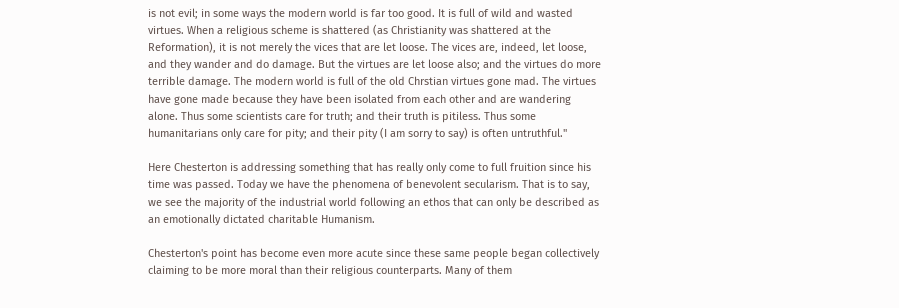is not evil; in some ways the modern world is far too good. It is full of wild and wasted virtues. When a religious scheme is shattered (as Christianity was shattered at the Reformation), it is not merely the vices that are let loose. The vices are, indeed, let loose, and they wander and do damage. But the virtues are let loose also; and the virtues do more terrible damage. The modern world is full of the old Chrstian virtues gone mad. The virtues have gone made because they have been isolated from each other and are wandering alone. Thus some scientists care for truth; and their truth is pitiless. Thus some humanitarians only care for pity; and their pity (I am sorry to say) is often untruthful."

Here Chesterton is addressing something that has really only come to full fruition since his time was passed. Today we have the phenomena of benevolent secularism. That is to say, we see the majority of the industrial world following an ethos that can only be described as an emotionally dictated charitable Humanism.

Chesterton's point has become even more acute since these same people began collectively claiming to be more moral than their religious counterparts. Many of them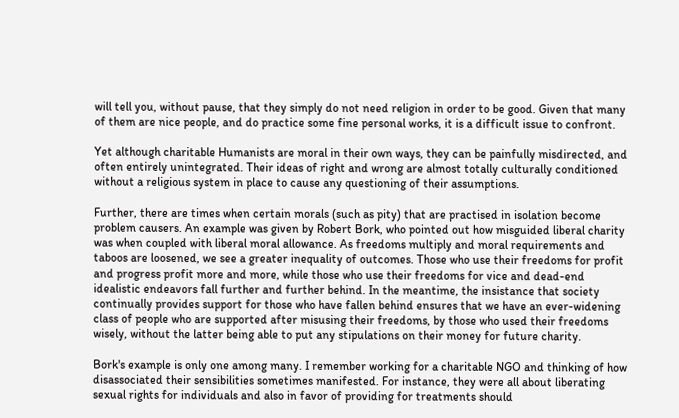will tell you, without pause, that they simply do not need religion in order to be good. Given that many of them are nice people, and do practice some fine personal works, it is a difficult issue to confront.

Yet although charitable Humanists are moral in their own ways, they can be painfully misdirected, and often entirely unintegrated. Their ideas of right and wrong are almost totally culturally conditioned without a religious system in place to cause any questioning of their assumptions.

Further, there are times when certain morals (such as pity) that are practised in isolation become problem causers. An example was given by Robert Bork, who pointed out how misguided liberal charity was when coupled with liberal moral allowance. As freedoms multiply and moral requirements and taboos are loosened, we see a greater inequality of outcomes. Those who use their freedoms for profit and progress profit more and more, while those who use their freedoms for vice and dead-end idealistic endeavors fall further and further behind. In the meantime, the insistance that society continually provides support for those who have fallen behind ensures that we have an ever-widening class of people who are supported after misusing their freedoms, by those who used their freedoms wisely, without the latter being able to put any stipulations on their money for future charity.

Bork's example is only one among many. I remember working for a charitable NGO and thinking of how disassociated their sensibilities sometimes manifested. For instance, they were all about liberating sexual rights for individuals and also in favor of providing for treatments should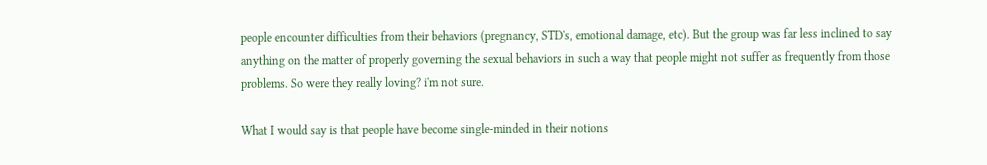people encounter difficulties from their behaviors (pregnancy, STD's, emotional damage, etc). But the group was far less inclined to say anything on the matter of properly governing the sexual behaviors in such a way that people might not suffer as frequently from those problems. So were they really loving? i'm not sure.

What I would say is that people have become single-minded in their notions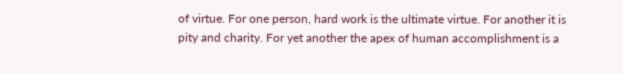of virtue. For one person, hard work is the ultimate virtue. For another it is pity and charity. For yet another the apex of human accomplishment is a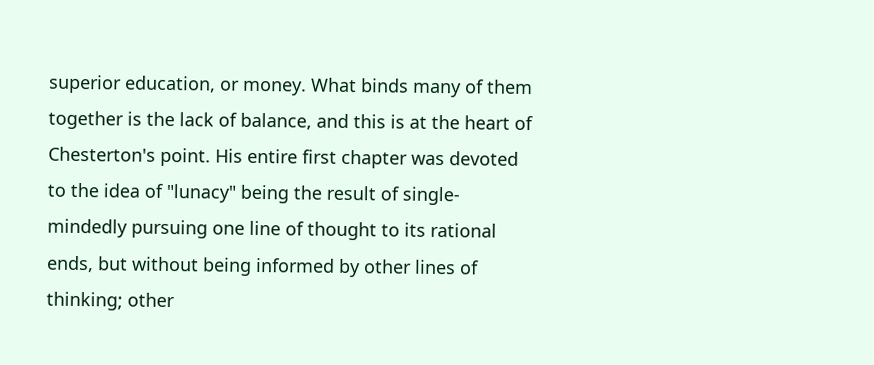superior education, or money. What binds many of them together is the lack of balance, and this is at the heart of Chesterton's point. His entire first chapter was devoted to the idea of "lunacy" being the result of single-mindedly pursuing one line of thought to its rational ends, but without being informed by other lines of thinking; other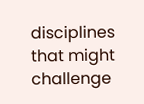disciplines that might challenge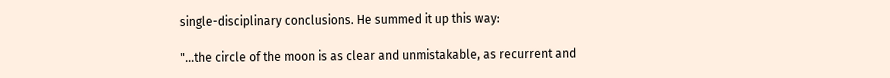single-disciplinary conclusions. He summed it up this way:

"...the circle of the moon is as clear and unmistakable, as recurrent and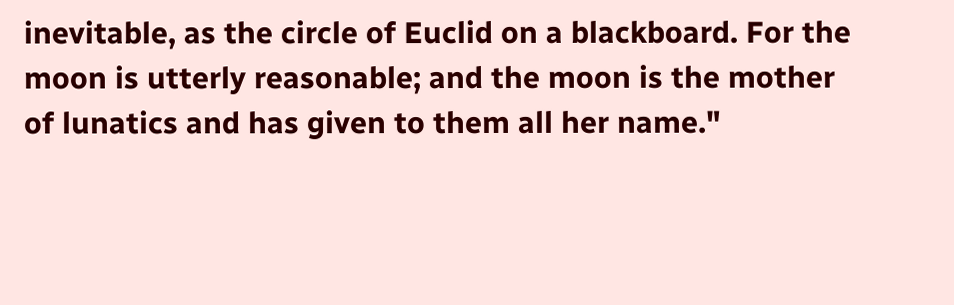inevitable, as the circle of Euclid on a blackboard. For the moon is utterly reasonable; and the moon is the mother of lunatics and has given to them all her name."